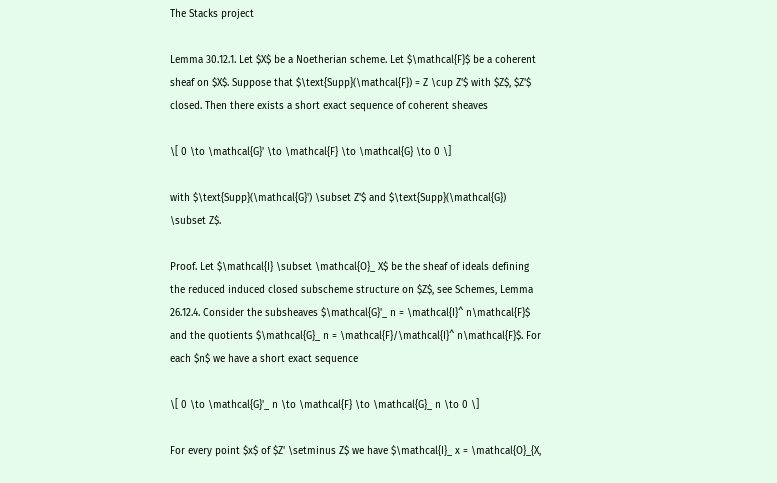The Stacks project

Lemma 30.12.1. Let $X$ be a Noetherian scheme. Let $\mathcal{F}$ be a coherent sheaf on $X$. Suppose that $\text{Supp}(\mathcal{F}) = Z \cup Z'$ with $Z$, $Z'$ closed. Then there exists a short exact sequence of coherent sheaves

\[ 0 \to \mathcal{G}' \to \mathcal{F} \to \mathcal{G} \to 0 \]

with $\text{Supp}(\mathcal{G}') \subset Z'$ and $\text{Supp}(\mathcal{G}) \subset Z$.

Proof. Let $\mathcal{I} \subset \mathcal{O}_ X$ be the sheaf of ideals defining the reduced induced closed subscheme structure on $Z$, see Schemes, Lemma 26.12.4. Consider the subsheaves $\mathcal{G}'_ n = \mathcal{I}^ n\mathcal{F}$ and the quotients $\mathcal{G}_ n = \mathcal{F}/\mathcal{I}^ n\mathcal{F}$. For each $n$ we have a short exact sequence

\[ 0 \to \mathcal{G}'_ n \to \mathcal{F} \to \mathcal{G}_ n \to 0 \]

For every point $x$ of $Z' \setminus Z$ we have $\mathcal{I}_ x = \mathcal{O}_{X,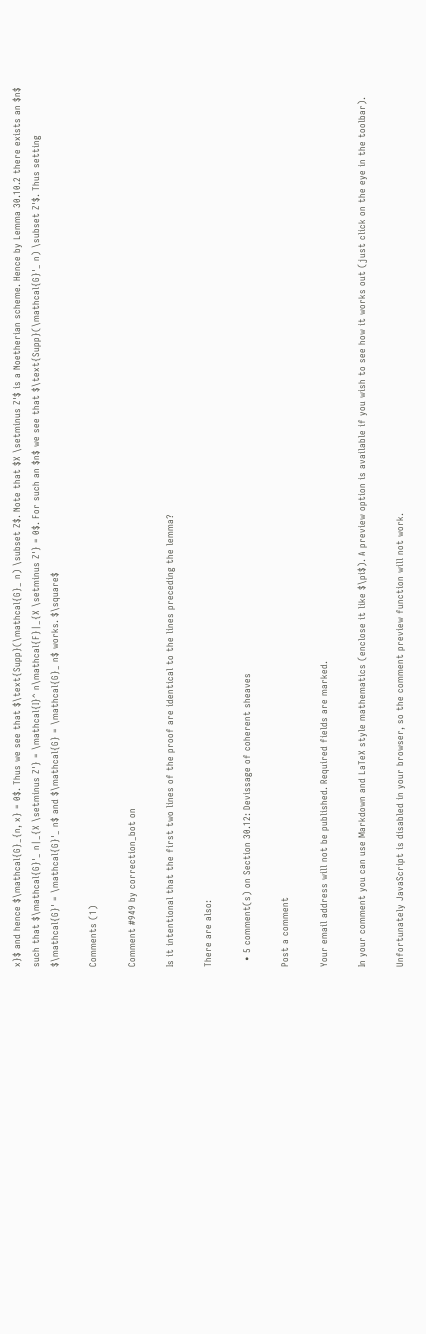x}$ and hence $\mathcal{G}_{n, x} = 0$. Thus we see that $\text{Supp}(\mathcal{G}_ n) \subset Z$. Note that $X \setminus Z'$ is a Noetherian scheme. Hence by Lemma 30.10.2 there exists an $n$ such that $\mathcal{G}'_ n|_{X \setminus Z'} = \mathcal{I}^ n\mathcal{F}|_{X \setminus Z'} = 0$. For such an $n$ we see that $\text{Supp}(\mathcal{G}'_ n) \subset Z'$. Thus setting $\mathcal{G}' = \mathcal{G}'_ n$ and $\mathcal{G} = \mathcal{G}_ n$ works. $\square$

Comments (1)

Comment #949 by correction_bot on

Is it intentional that the first two lines of the proof are identical to the lines preceding the lemma?

There are also:

  • 5 comment(s) on Section 30.12: Devissage of coherent sheaves

Post a comment

Your email address will not be published. Required fields are marked.

In your comment you can use Markdown and LaTeX style mathematics (enclose it like $\pi$). A preview option is available if you wish to see how it works out (just click on the eye in the toolbar).

Unfortunately JavaScript is disabled in your browser, so the comment preview function will not work.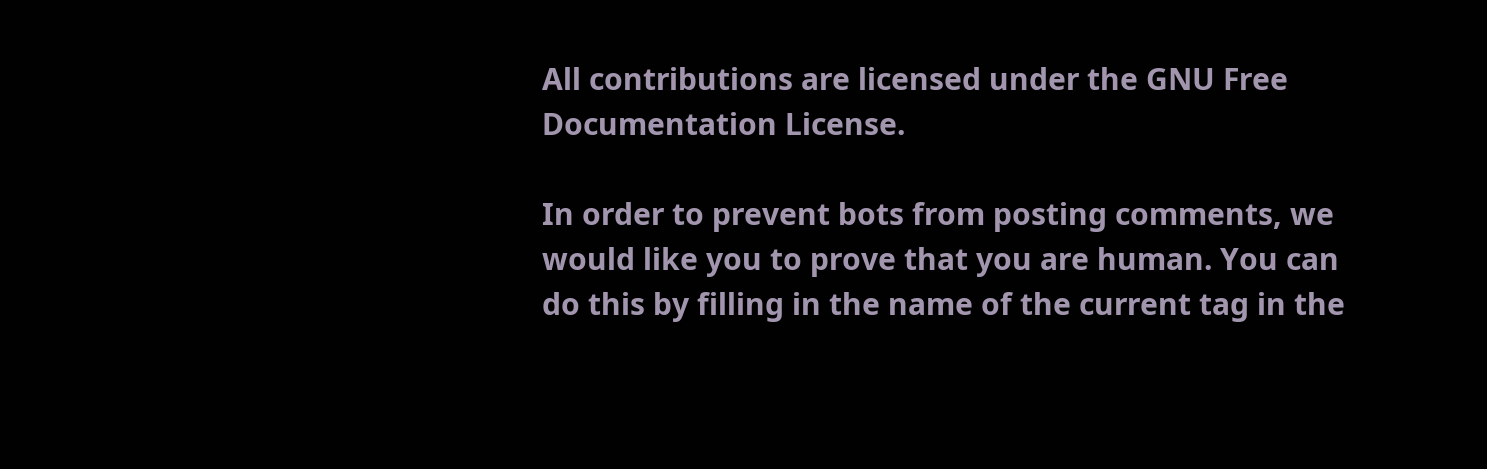All contributions are licensed under the GNU Free Documentation License.

In order to prevent bots from posting comments, we would like you to prove that you are human. You can do this by filling in the name of the current tag in the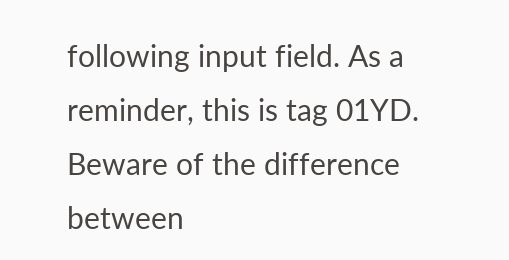following input field. As a reminder, this is tag 01YD. Beware of the difference between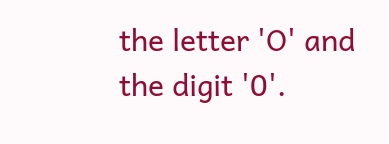the letter 'O' and the digit '0'.